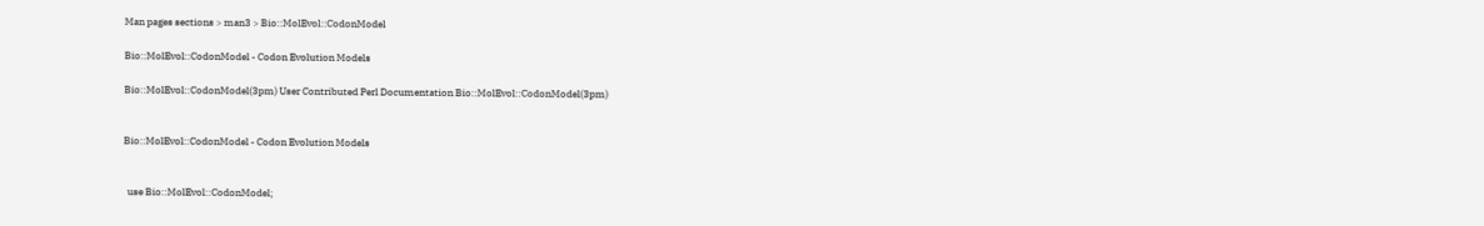Man pages sections > man3 > Bio::MolEvol::CodonModel

Bio::MolEvol::CodonModel - Codon Evolution Models

Bio::MolEvol::CodonModel(3pm) User Contributed Perl Documentation Bio::MolEvol::CodonModel(3pm)


Bio::MolEvol::CodonModel - Codon Evolution Models


  use Bio::MolEvol::CodonModel;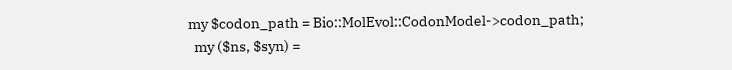my $codon_path = Bio::MolEvol::CodonModel->codon_path;
  my ($ns, $syn) =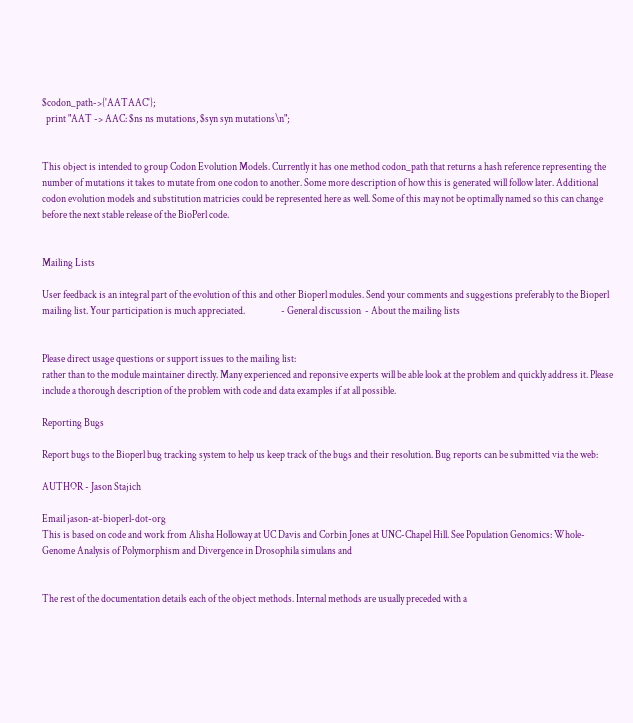$codon_path->{'AATAAC'};
  print "AAT -> AAC: $ns ns mutations, $syn syn mutations\n";


This object is intended to group Codon Evolution Models. Currently it has one method codon_path that returns a hash reference representing the number of mutations it takes to mutate from one codon to another. Some more description of how this is generated will follow later. Additional codon evolution models and substitution matricies could be represented here as well. Some of this may not be optimally named so this can change before the next stable release of the BioPerl code.


Mailing Lists

User feedback is an integral part of the evolution of this and other Bioperl modules. Send your comments and suggestions preferably to the Bioperl mailing list. Your participation is much appreciated.                  - General discussion  - About the mailing lists


Please direct usage questions or support issues to the mailing list:
rather than to the module maintainer directly. Many experienced and reponsive experts will be able look at the problem and quickly address it. Please include a thorough description of the problem with code and data examples if at all possible.

Reporting Bugs

Report bugs to the Bioperl bug tracking system to help us keep track of the bugs and their resolution. Bug reports can be submitted via the web:

AUTHOR - Jason Stajich

Email jason-at-bioperl-dot-org
This is based on code and work from Alisha Holloway at UC Davis and Corbin Jones at UNC-Chapel Hill. See Population Genomics: Whole-Genome Analysis of Polymorphism and Divergence in Drosophila simulans and


The rest of the documentation details each of the object methods. Internal methods are usually preceded with a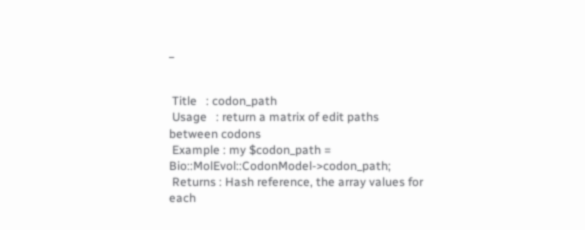_


 Title   : codon_path
 Usage   : return a matrix of edit paths between codons
 Example : my $codon_path = Bio::MolEvol::CodonModel->codon_path;
 Returns : Hash reference, the array values for each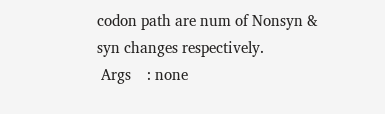codon path are num of Nonsyn & syn changes respectively.
 Args    : none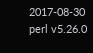2017-08-30 perl v5.26.0